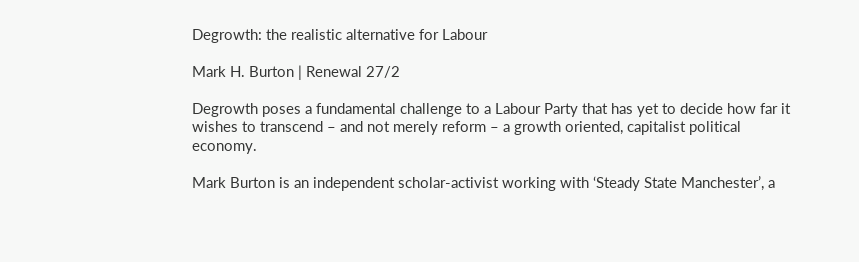Degrowth: the realistic alternative for Labour

Mark H. Burton | Renewal 27/2

Degrowth poses a fundamental challenge to a Labour Party that has yet to decide how far it wishes to transcend – and not merely reform – a growth oriented, capitalist political economy.

Mark Burton is an independent scholar-activist working with ‘Steady State Manchester’, a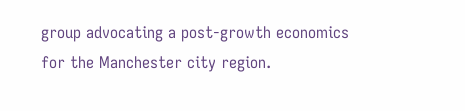group advocating a post-growth economics for the Manchester city region.